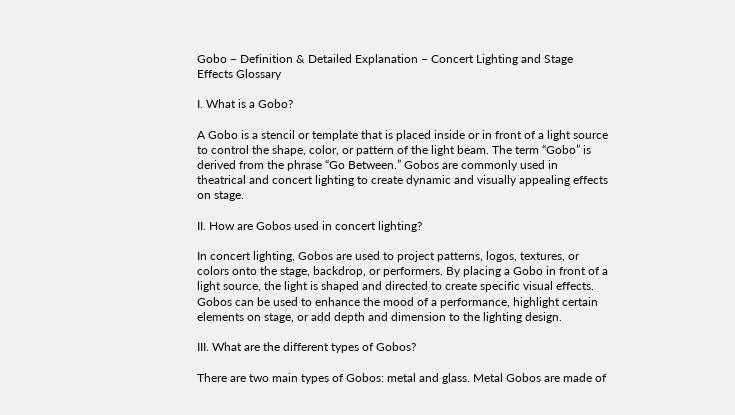Gobo – Definition & Detailed Explanation – Concert Lighting and Stage Effects Glossary

I. What is a Gobo?

A Gobo is a stencil or template that is placed inside or in front of a light source to control the shape, color, or pattern of the light beam. The term “Gobo” is derived from the phrase “Go Between.” Gobos are commonly used in theatrical and concert lighting to create dynamic and visually appealing effects on stage.

II. How are Gobos used in concert lighting?

In concert lighting, Gobos are used to project patterns, logos, textures, or colors onto the stage, backdrop, or performers. By placing a Gobo in front of a light source, the light is shaped and directed to create specific visual effects. Gobos can be used to enhance the mood of a performance, highlight certain elements on stage, or add depth and dimension to the lighting design.

III. What are the different types of Gobos?

There are two main types of Gobos: metal and glass. Metal Gobos are made of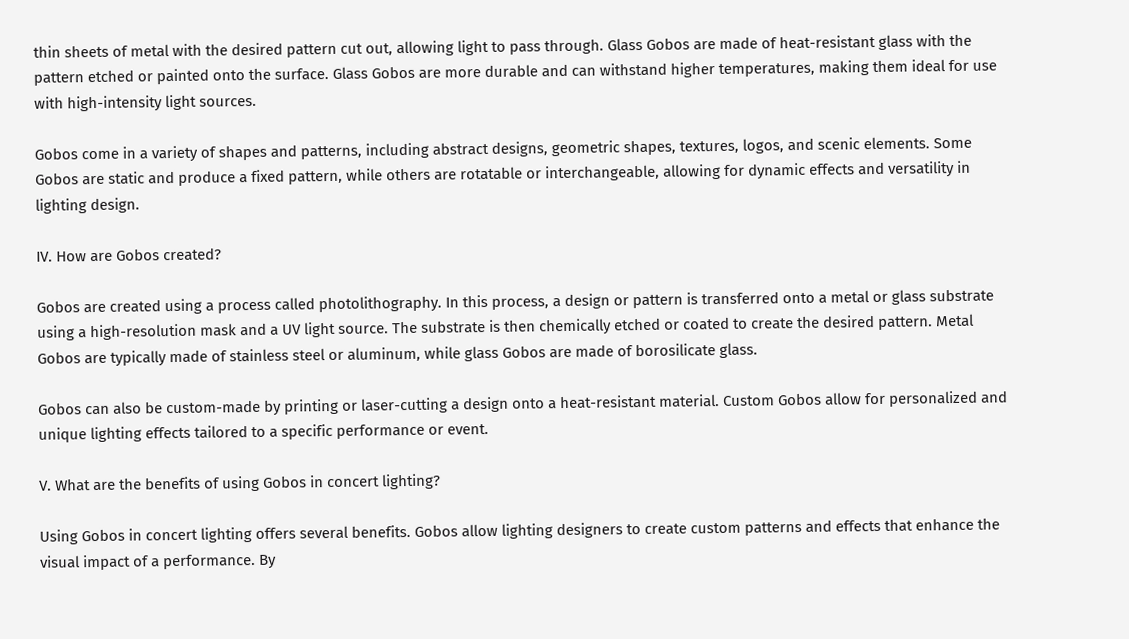thin sheets of metal with the desired pattern cut out, allowing light to pass through. Glass Gobos are made of heat-resistant glass with the pattern etched or painted onto the surface. Glass Gobos are more durable and can withstand higher temperatures, making them ideal for use with high-intensity light sources.

Gobos come in a variety of shapes and patterns, including abstract designs, geometric shapes, textures, logos, and scenic elements. Some Gobos are static and produce a fixed pattern, while others are rotatable or interchangeable, allowing for dynamic effects and versatility in lighting design.

IV. How are Gobos created?

Gobos are created using a process called photolithography. In this process, a design or pattern is transferred onto a metal or glass substrate using a high-resolution mask and a UV light source. The substrate is then chemically etched or coated to create the desired pattern. Metal Gobos are typically made of stainless steel or aluminum, while glass Gobos are made of borosilicate glass.

Gobos can also be custom-made by printing or laser-cutting a design onto a heat-resistant material. Custom Gobos allow for personalized and unique lighting effects tailored to a specific performance or event.

V. What are the benefits of using Gobos in concert lighting?

Using Gobos in concert lighting offers several benefits. Gobos allow lighting designers to create custom patterns and effects that enhance the visual impact of a performance. By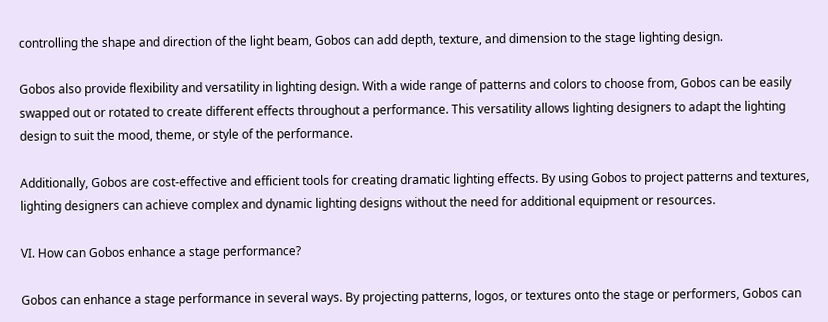controlling the shape and direction of the light beam, Gobos can add depth, texture, and dimension to the stage lighting design.

Gobos also provide flexibility and versatility in lighting design. With a wide range of patterns and colors to choose from, Gobos can be easily swapped out or rotated to create different effects throughout a performance. This versatility allows lighting designers to adapt the lighting design to suit the mood, theme, or style of the performance.

Additionally, Gobos are cost-effective and efficient tools for creating dramatic lighting effects. By using Gobos to project patterns and textures, lighting designers can achieve complex and dynamic lighting designs without the need for additional equipment or resources.

VI. How can Gobos enhance a stage performance?

Gobos can enhance a stage performance in several ways. By projecting patterns, logos, or textures onto the stage or performers, Gobos can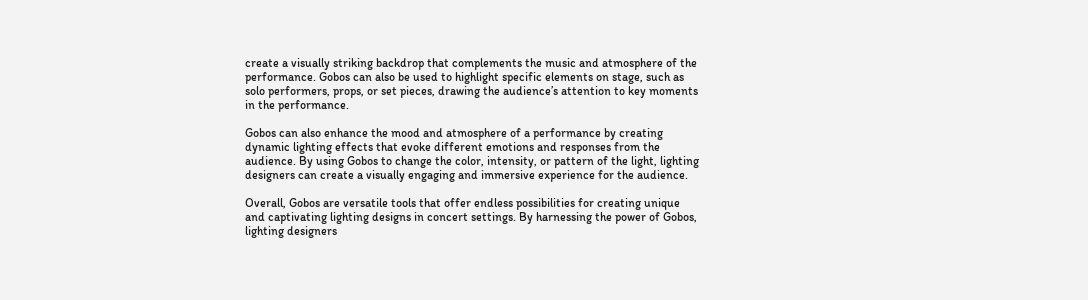create a visually striking backdrop that complements the music and atmosphere of the performance. Gobos can also be used to highlight specific elements on stage, such as solo performers, props, or set pieces, drawing the audience’s attention to key moments in the performance.

Gobos can also enhance the mood and atmosphere of a performance by creating dynamic lighting effects that evoke different emotions and responses from the audience. By using Gobos to change the color, intensity, or pattern of the light, lighting designers can create a visually engaging and immersive experience for the audience.

Overall, Gobos are versatile tools that offer endless possibilities for creating unique and captivating lighting designs in concert settings. By harnessing the power of Gobos, lighting designers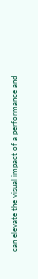can elevate the visual impact of a performance and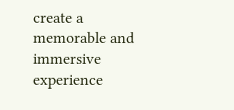create a memorable and immersive experience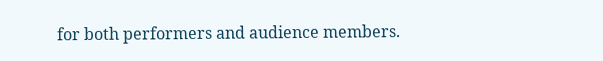for both performers and audience members.